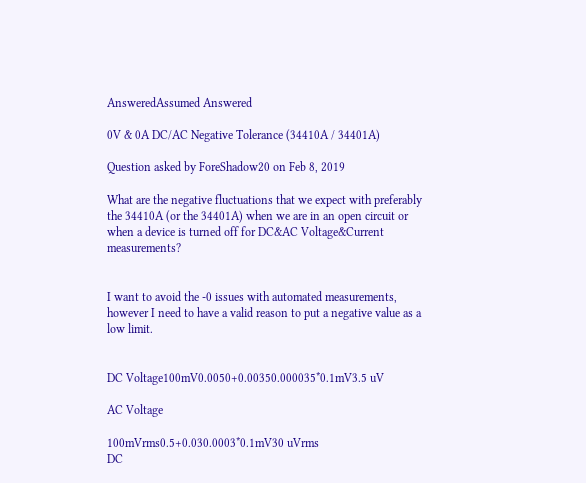AnsweredAssumed Answered

0V & 0A DC/AC Negative Tolerance (34410A / 34401A)

Question asked by ForeShadow20 on Feb 8, 2019

What are the negative fluctuations that we expect with preferably the 34410A (or the 34401A) when we are in an open circuit or when a device is turned off for DC&AC Voltage&Current measurements?


I want to avoid the -0 issues with automated measurements, however I need to have a valid reason to put a negative value as a low limit.


DC Voltage100mV0.0050+0.00350.000035*0.1mV3.5 uV

AC Voltage

100mVrms0.5+0.030.0003*0.1mV30 uVrms
DC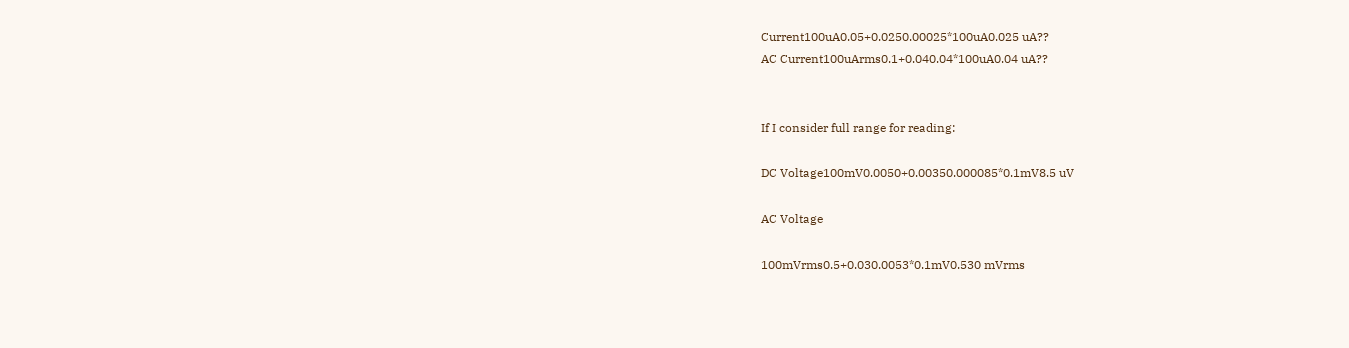Current100uA0.05+0.0250.00025*100uA0.025 uA??
AC Current100uArms0.1+0.040.04*100uA0.04 uA??


If I consider full range for reading:

DC Voltage100mV0.0050+0.00350.000085*0.1mV8.5 uV

AC Voltage

100mVrms0.5+0.030.0053*0.1mV0.530 mVrms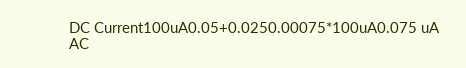DC Current100uA0.05+0.0250.00075*100uA0.075 uA
AC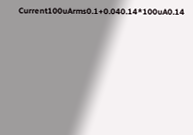Current100uArms0.1+0.040.14*100uA0.14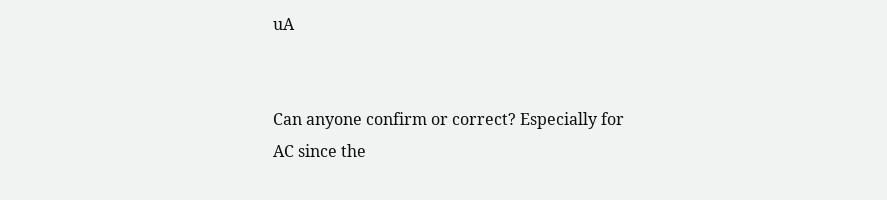uA


Can anyone confirm or correct? Especially for AC since the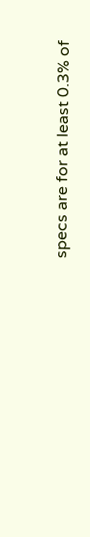specs are for at least 0.3% of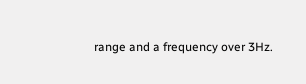range and a frequency over 3Hz.